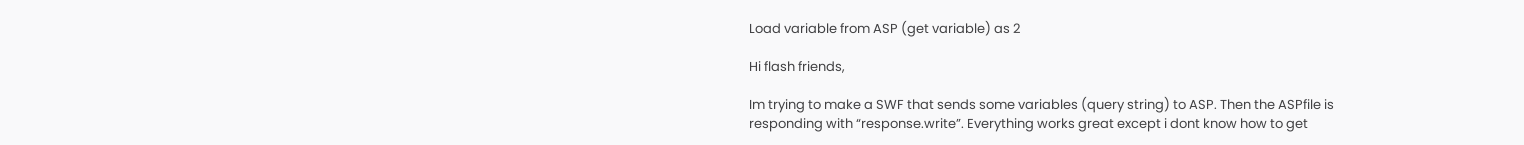Load variable from ASP (get variable) as 2

Hi flash friends,

Im trying to make a SWF that sends some variables (query string) to ASP. Then the ASPfile is responding with “response.write”. Everything works great except i dont know how to get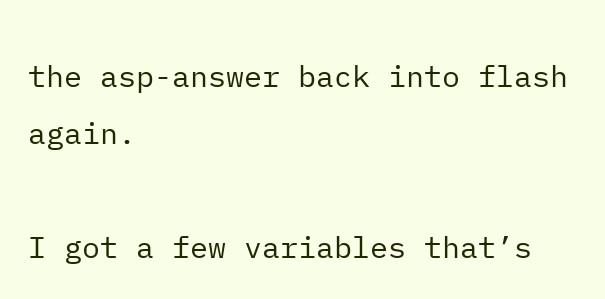the asp-answer back into flash again.

I got a few variables that’s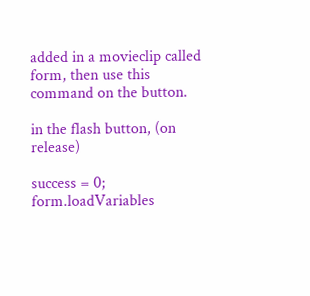added in a movieclip called form, then use this command on the button.

in the flash button, (on release)

success = 0;
form.loadVariables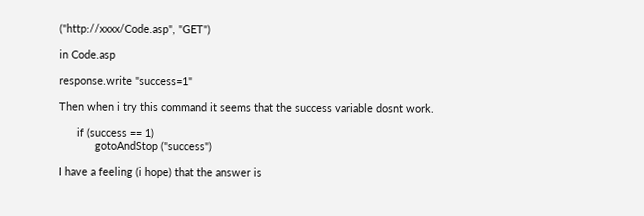("http://xxxx/Code.asp", "GET")

in Code.asp

response.write "success=1"

Then when i try this command it seems that the success variable dosnt work.

      if (success == 1)
            gotoAndStop ("success")

I have a feeling (i hope) that the answer is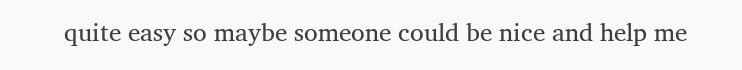quite easy so maybe someone could be nice and help me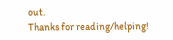out.
Thanks for reading/helping!